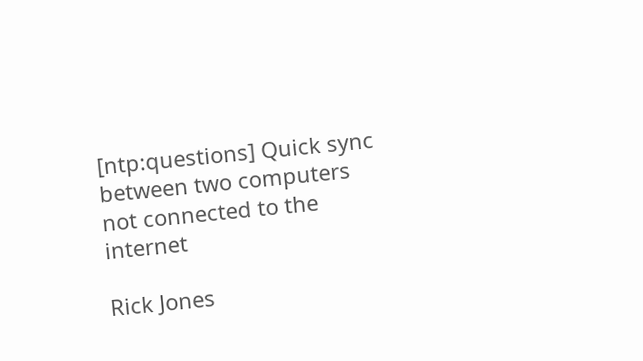[ntp:questions] Quick sync between two computers not connected to the internet

Rick Jones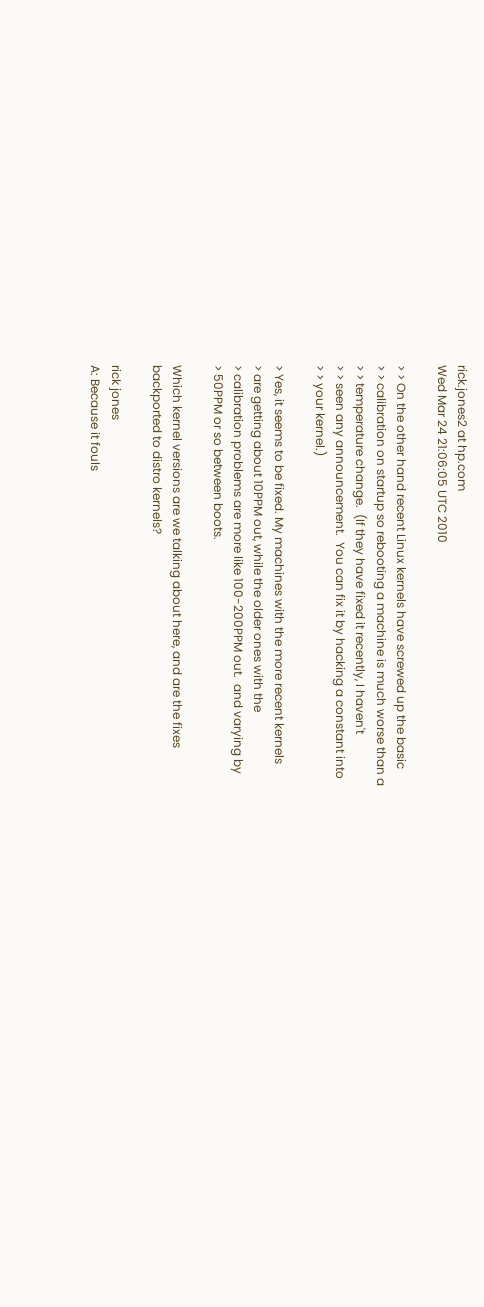rick.jones2 at hp.com
Wed Mar 24 21:06:05 UTC 2010

> > On the other hand recent Linux kernels have screwed up the basic
> > calibration on startup so rebooting a machine is much worse than a
> > temperature change.  (If they have fixed it recently, I haven't
> > seen any announcement.  You can fix it by hacking a constant into
> > your kernel.)

> Yes, it seems to be fixed. My machines with the more recent kernels
> are getting about 10PPM out, while the older ones with the
> calibration problems are more like 100-200PPM out.  and varying by
> 50PPM or so between boots.

Which kernel versions are we talking about here, and are the fixes
backported to distro kernels?

rick jones
A: Because it fouls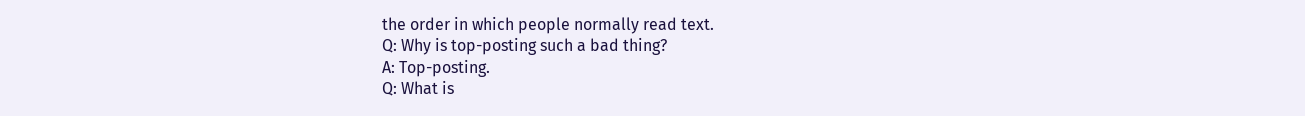the order in which people normally read text.
Q: Why is top-posting such a bad thing?
A: Top-posting.
Q: What is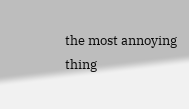the most annoying thing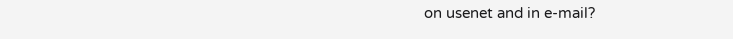on usenet and in e-mail?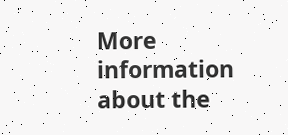More information about the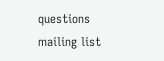questions mailing list